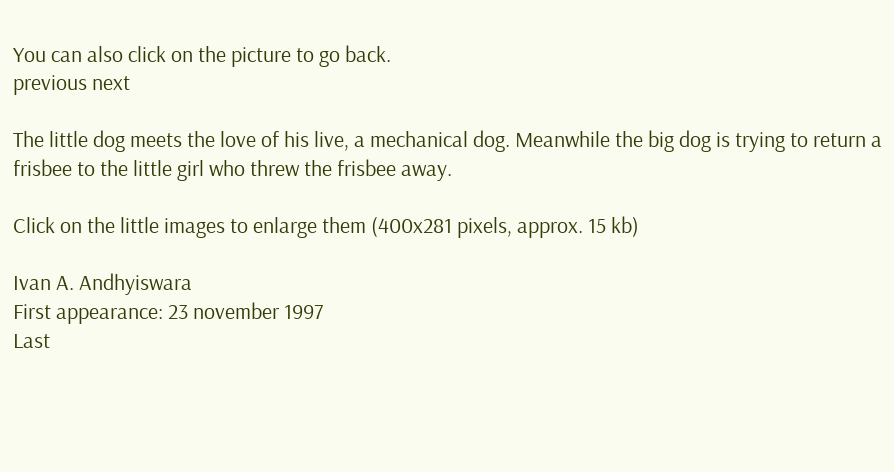You can also click on the picture to go back.
previous next

The little dog meets the love of his live, a mechanical dog. Meanwhile the big dog is trying to return a frisbee to the little girl who threw the frisbee away.

Click on the little images to enlarge them (400x281 pixels, approx. 15 kb)

Ivan A. Andhyiswara
First appearance: 23 november 1997
Last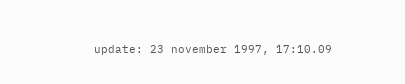update: 23 november 1997, 17:10.09